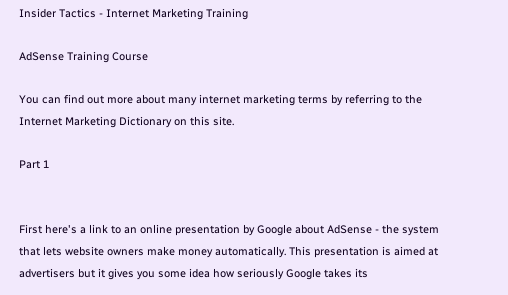Insider Tactics - Internet Marketing Training

AdSense Training Course

You can find out more about many internet marketing terms by referring to the Internet Marketing Dictionary on this site.

Part 1


First here's a link to an online presentation by Google about AdSense - the system that lets website owners make money automatically. This presentation is aimed at advertisers but it gives you some idea how seriously Google takes its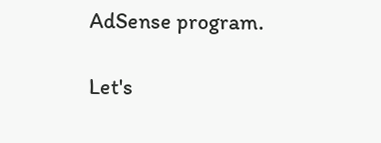AdSense program.

Let's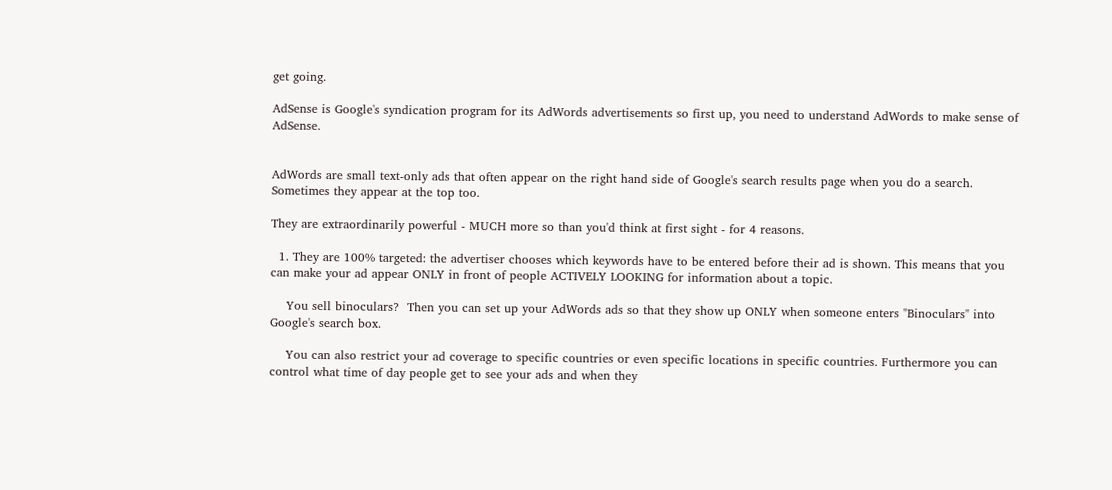get going.

AdSense is Google's syndication program for its AdWords advertisements so first up, you need to understand AdWords to make sense of AdSense.


AdWords are small text-only ads that often appear on the right hand side of Google's search results page when you do a search. Sometimes they appear at the top too.

They are extraordinarily powerful - MUCH more so than you'd think at first sight - for 4 reasons.

  1. They are 100% targeted: the advertiser chooses which keywords have to be entered before their ad is shown. This means that you can make your ad appear ONLY in front of people ACTIVELY LOOKING for information about a topic.

    You sell binoculars?  Then you can set up your AdWords ads so that they show up ONLY when someone enters "Binoculars" into Google's search box.

    You can also restrict your ad coverage to specific countries or even specific locations in specific countries. Furthermore you can control what time of day people get to see your ads and when they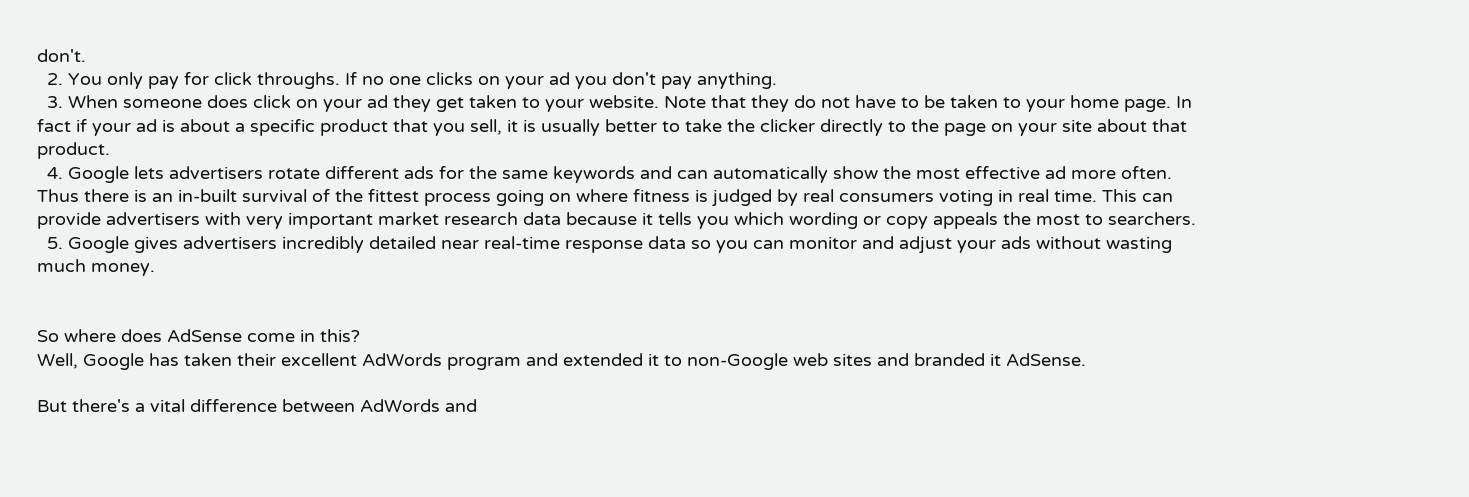don't.
  2. You only pay for click throughs. If no one clicks on your ad you don't pay anything.
  3. When someone does click on your ad they get taken to your website. Note that they do not have to be taken to your home page. In fact if your ad is about a specific product that you sell, it is usually better to take the clicker directly to the page on your site about that product.
  4. Google lets advertisers rotate different ads for the same keywords and can automatically show the most effective ad more often. Thus there is an in-built survival of the fittest process going on where fitness is judged by real consumers voting in real time. This can provide advertisers with very important market research data because it tells you which wording or copy appeals the most to searchers.
  5. Google gives advertisers incredibly detailed near real-time response data so you can monitor and adjust your ads without wasting much money.


So where does AdSense come in this?
Well, Google has taken their excellent AdWords program and extended it to non-Google web sites and branded it AdSense.

But there's a vital difference between AdWords and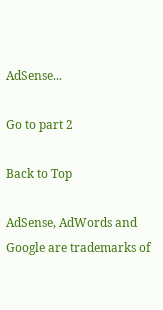AdSense...

Go to part 2

Back to Top

AdSense, AdWords and Google are trademarks of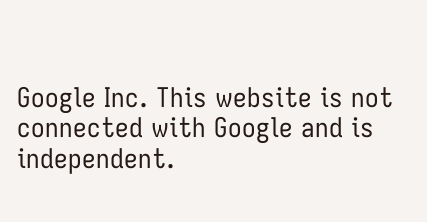Google Inc. This website is not connected with Google and is independent.